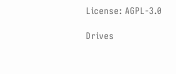License: AGPL-3.0

Drives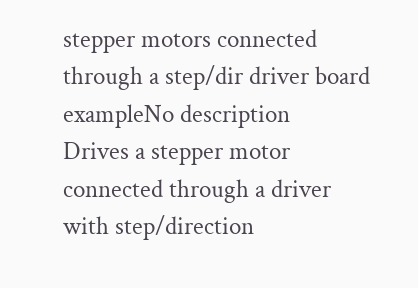stepper motors connected through a step/dir driver board
exampleNo description
Drives a stepper motor connected through a driver with step/direction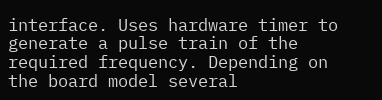interface. Uses hardware timer to generate a pulse train of the required frequency. Depending on the board model several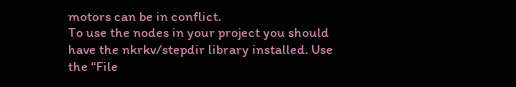motors can be in conflict.
To use the nodes in your project you should have the nkrkv/stepdir library installed. Use the “File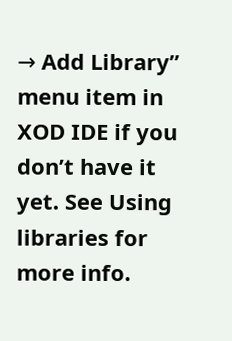→ Add Library” menu item in XOD IDE if you don’t have it yet. See Using libraries for more info.